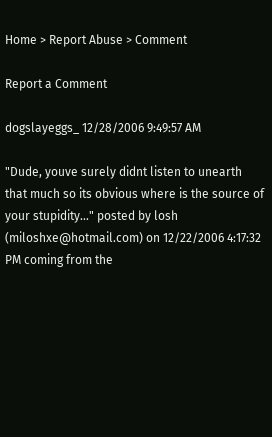Home > Report Abuse > Comment

Report a Comment

dogslayeggs_ 12/28/2006 9:49:57 AM

"Dude, youve surely didnt listen to unearth that much so its obvious where is the source of your stupidity..." posted by losh (miloshxe@hotmail.com) on 12/22/2006 4:17:32 PM coming from the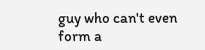guy who can't even form a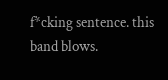f*cking sentence. this band blows.